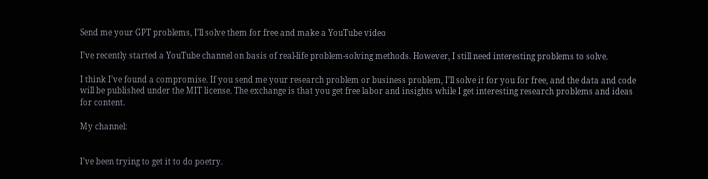Send me your GPT problems, I’ll solve them for free and make a YouTube video

I’ve recently started a YouTube channel on basis of real-life problem-solving methods. However, I still need interesting problems to solve.

I think I’ve found a compromise. If you send me your research problem or business problem, I’ll solve it for you for free, and the data and code will be published under the MIT license. The exchange is that you get free labor and insights while I get interesting research problems and ideas for content.

My channel:


I’ve been trying to get it to do poetry.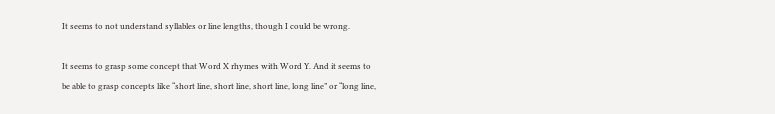It seems to not understand syllables or line lengths, though I could be wrong.

It seems to grasp some concept that Word X rhymes with Word Y. And it seems to be able to grasp concepts like “short line, short line, short line, long line” or “long line,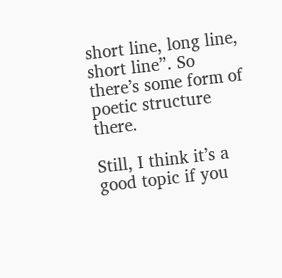short line, long line, short line”. So there’s some form of poetic structure there.

Still, I think it’s a good topic if you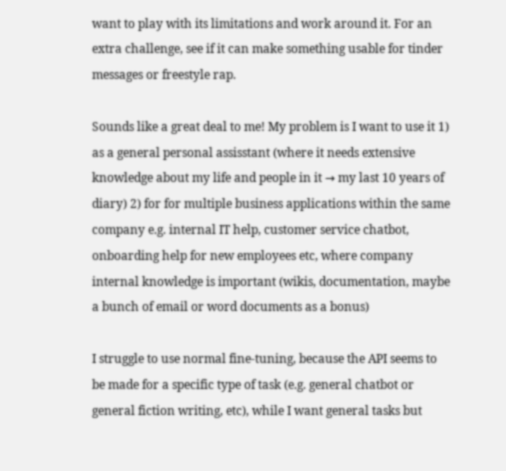want to play with its limitations and work around it. For an extra challenge, see if it can make something usable for tinder messages or freestyle rap.

Sounds like a great deal to me! My problem is I want to use it 1) as a general personal assisstant (where it needs extensive knowledge about my life and people in it → my last 10 years of diary) 2) for for multiple business applications within the same company e.g. internal IT help, customer service chatbot, onboarding help for new employees etc, where company internal knowledge is important (wikis, documentation, maybe a bunch of email or word documents as a bonus)

I struggle to use normal fine-tuning, because the API seems to be made for a specific type of task (e.g. general chatbot or general fiction writing, etc), while I want general tasks but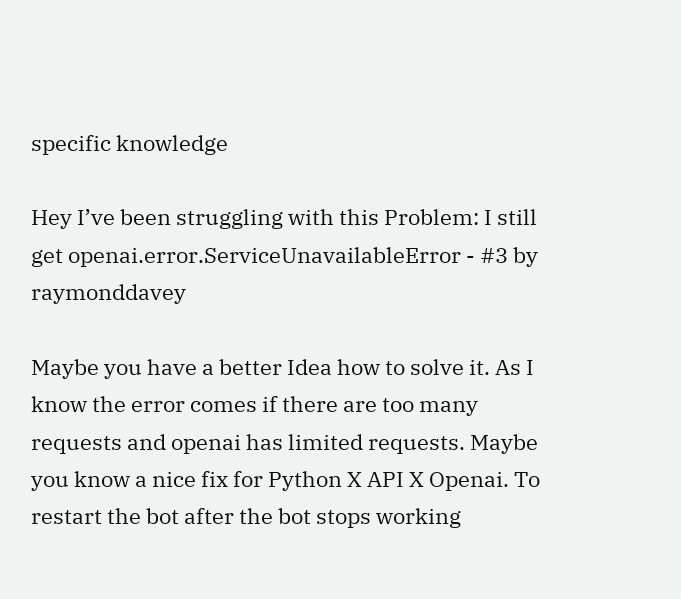specific knowledge

Hey I’ve been struggling with this Problem: I still get openai.error.ServiceUnavailableError - #3 by raymonddavey

Maybe you have a better Idea how to solve it. As I know the error comes if there are too many requests and openai has limited requests. Maybe you know a nice fix for Python X API X Openai. To restart the bot after the bot stops working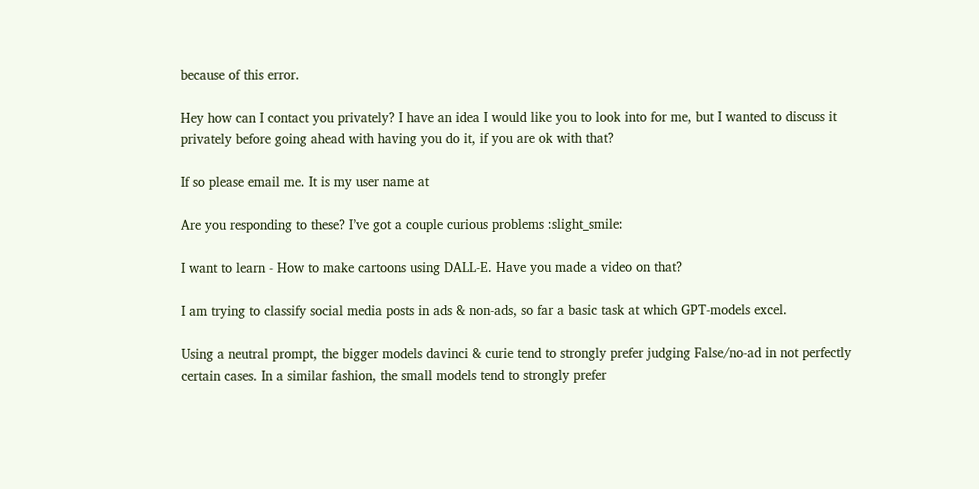because of this error.

Hey how can I contact you privately? I have an idea I would like you to look into for me, but I wanted to discuss it privately before going ahead with having you do it, if you are ok with that?

If so please email me. It is my user name at

Are you responding to these? I’ve got a couple curious problems :slight_smile:

I want to learn - How to make cartoons using DALL-E. Have you made a video on that?

I am trying to classify social media posts in ads & non-ads, so far a basic task at which GPT-models excel.

Using a neutral prompt, the bigger models davinci & curie tend to strongly prefer judging False/no-ad in not perfectly certain cases. In a similar fashion, the small models tend to strongly prefer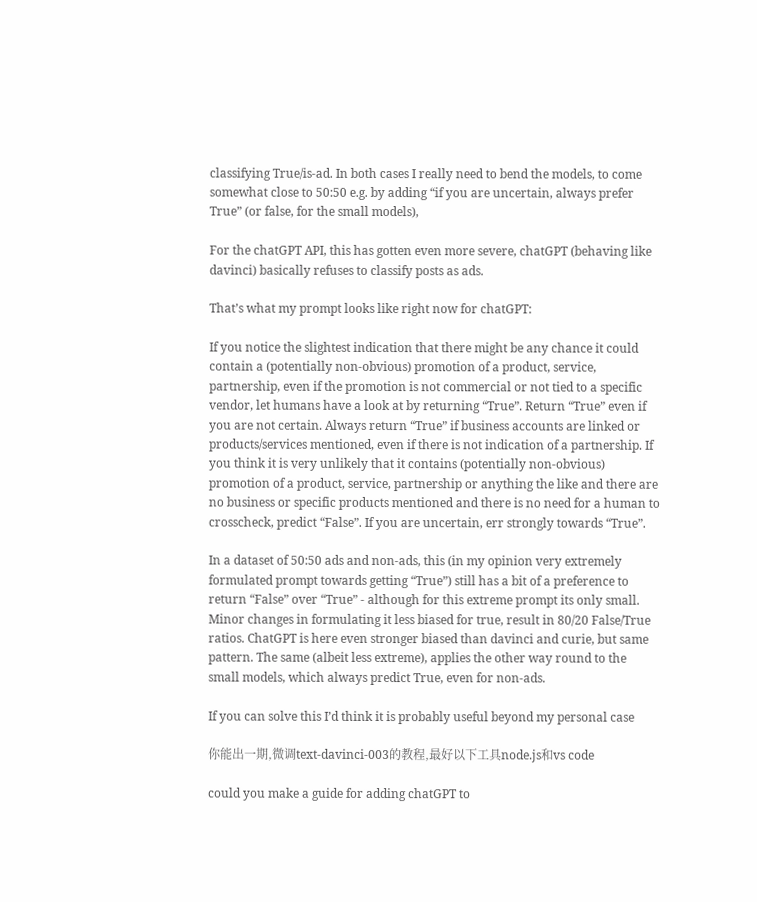classifying True/is-ad. In both cases I really need to bend the models, to come somewhat close to 50:50 e.g. by adding “if you are uncertain, always prefer True” (or false, for the small models),

For the chatGPT API, this has gotten even more severe, chatGPT (behaving like davinci) basically refuses to classify posts as ads.

That’s what my prompt looks like right now for chatGPT:

If you notice the slightest indication that there might be any chance it could contain a (potentially non-obvious) promotion of a product, service, partnership, even if the promotion is not commercial or not tied to a specific vendor, let humans have a look at by returning “True”. Return “True” even if you are not certain. Always return “True” if business accounts are linked or products/services mentioned, even if there is not indication of a partnership. If you think it is very unlikely that it contains (potentially non-obvious) promotion of a product, service, partnership or anything the like and there are no business or specific products mentioned and there is no need for a human to crosscheck, predict “False”. If you are uncertain, err strongly towards “True”.

In a dataset of 50:50 ads and non-ads, this (in my opinion very extremely formulated prompt towards getting “True”) still has a bit of a preference to return “False” over “True” - although for this extreme prompt its only small. Minor changes in formulating it less biased for true, result in 80/20 False/True ratios. ChatGPT is here even stronger biased than davinci and curie, but same pattern. The same (albeit less extreme), applies the other way round to the small models, which always predict True, even for non-ads.

If you can solve this I’d think it is probably useful beyond my personal case

你能出一期,微调text-davinci-003的教程,最好以下工具node.js和vs code

could you make a guide for adding chatGPT to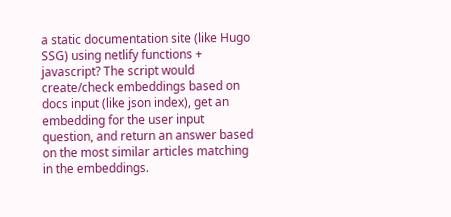a static documentation site (like Hugo SSG) using netlify functions + javascript? The script would create/check embeddings based on docs input (like json index), get an embedding for the user input question, and return an answer based on the most similar articles matching in the embeddings.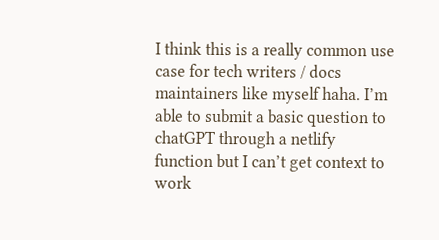I think this is a really common use case for tech writers / docs maintainers like myself haha. I’m able to submit a basic question to chatGPT through a netlify function but I can’t get context to work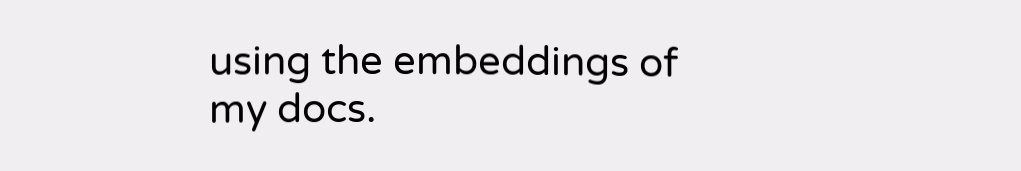using the embeddings of my docs.